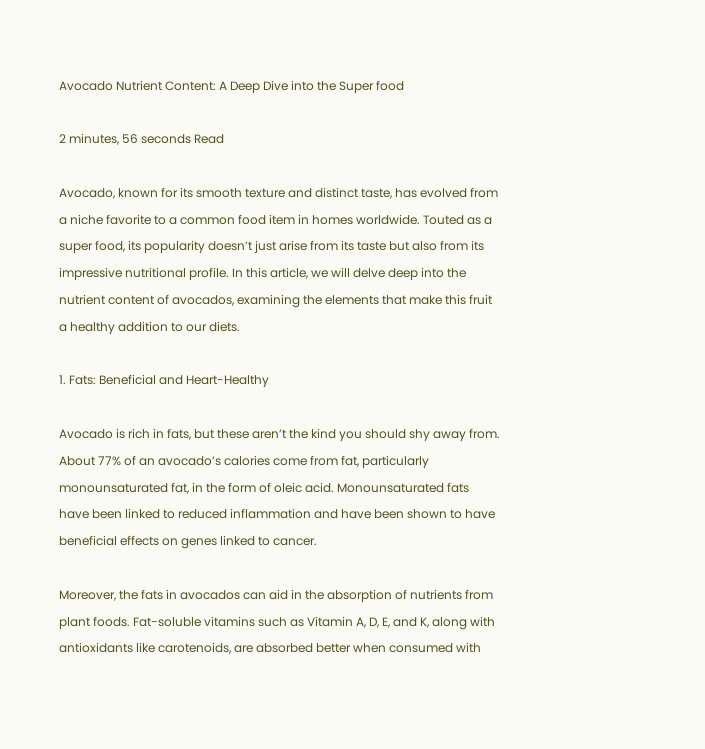Avocado Nutrient Content: A Deep Dive into the Super food

2 minutes, 56 seconds Read

Avocado, known for its smooth texture and distinct taste, has evolved from a niche favorite to a common food item in homes worldwide. Touted as a super food, its popularity doesn’t just arise from its taste but also from its impressive nutritional profile. In this article, we will delve deep into the nutrient content of avocados, examining the elements that make this fruit a healthy addition to our diets.

1. Fats: Beneficial and Heart-Healthy

Avocado is rich in fats, but these aren’t the kind you should shy away from. About 77% of an avocado’s calories come from fat, particularly monounsaturated fat, in the form of oleic acid. Monounsaturated fats have been linked to reduced inflammation and have been shown to have beneficial effects on genes linked to cancer.

Moreover, the fats in avocados can aid in the absorption of nutrients from plant foods. Fat-soluble vitamins such as Vitamin A, D, E, and K, along with antioxidants like carotenoids, are absorbed better when consumed with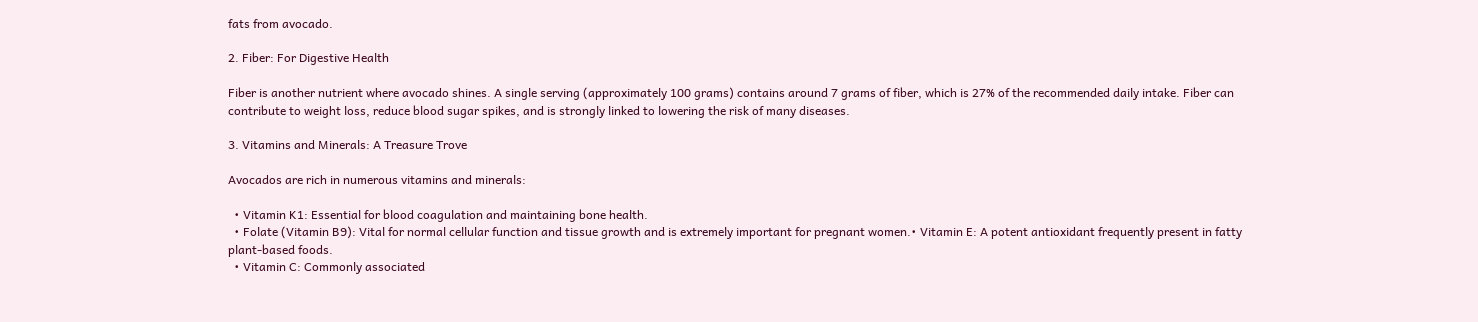fats from avocado.

2. Fiber: For Digestive Health

Fiber is another nutrient where avocado shines. A single serving (approximately 100 grams) contains around 7 grams of fiber, which is 27% of the recommended daily intake. Fiber can contribute to weight loss, reduce blood sugar spikes, and is strongly linked to lowering the risk of many diseases.

3. Vitamins and Minerals: A Treasure Trove

Avocados are rich in numerous vitamins and minerals:

  • Vitamin K1: Essential for blood coagulation and maintaining bone health.
  • Folate (Vitamin B9): Vital for normal cellular function and tissue growth and is extremely important for pregnant women.• Vitamin E: A potent antioxidant frequently present in fatty plant-based foods.
  • Vitamin C: Commonly associated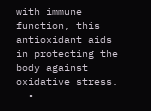with immune function, this antioxidant aids in protecting the body against oxidative stress.
  •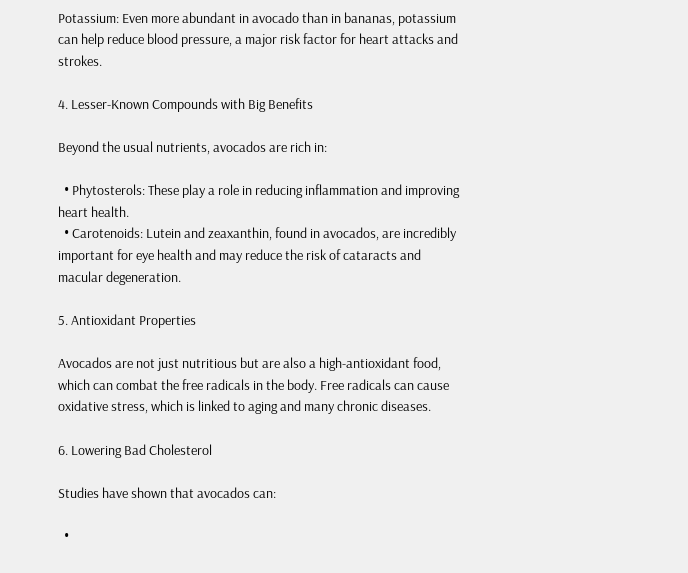Potassium: Even more abundant in avocado than in bananas, potassium can help reduce blood pressure, a major risk factor for heart attacks and strokes.

4. Lesser-Known Compounds with Big Benefits

Beyond the usual nutrients, avocados are rich in:

  • Phytosterols: These play a role in reducing inflammation and improving heart health.
  • Carotenoids: Lutein and zeaxanthin, found in avocados, are incredibly important for eye health and may reduce the risk of cataracts and macular degeneration.

5. Antioxidant Properties

Avocados are not just nutritious but are also a high-antioxidant food, which can combat the free radicals in the body. Free radicals can cause oxidative stress, which is linked to aging and many chronic diseases.

6. Lowering Bad Cholesterol

Studies have shown that avocados can:

  •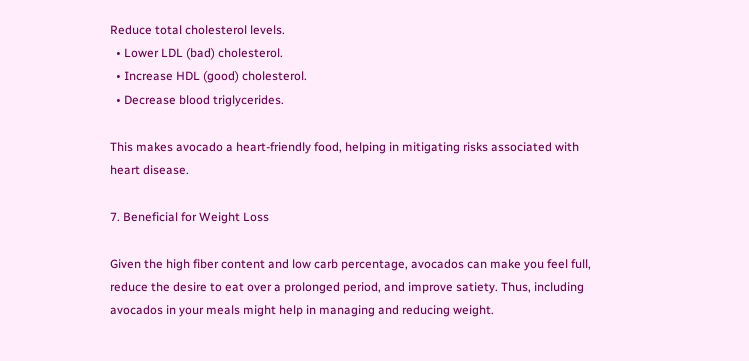Reduce total cholesterol levels.
  • Lower LDL (bad) cholesterol.
  • Increase HDL (good) cholesterol.
  • Decrease blood triglycerides.

This makes avocado a heart-friendly food, helping in mitigating risks associated with heart disease.

7. Beneficial for Weight Loss

Given the high fiber content and low carb percentage, avocados can make you feel full, reduce the desire to eat over a prolonged period, and improve satiety. Thus, including avocados in your meals might help in managing and reducing weight.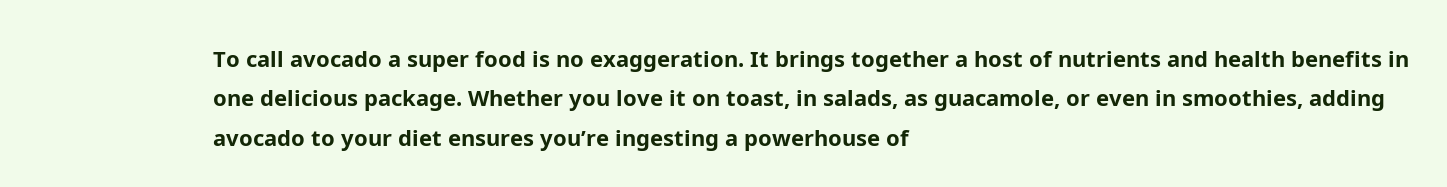To call avocado a super food is no exaggeration. It brings together a host of nutrients and health benefits in one delicious package. Whether you love it on toast, in salads, as guacamole, or even in smoothies, adding avocado to your diet ensures you’re ingesting a powerhouse of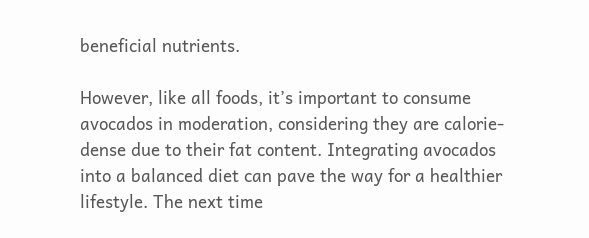beneficial nutrients.

However, like all foods, it’s important to consume avocados in moderation, considering they are calorie-dense due to their fat content. Integrating avocados into a balanced diet can pave the way for a healthier lifestyle. The next time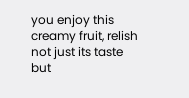you enjoy this creamy fruit, relish not just its taste but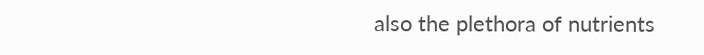also the plethora of nutrients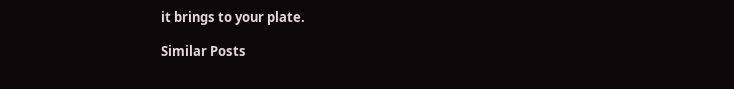it brings to your plate.

Similar Posts